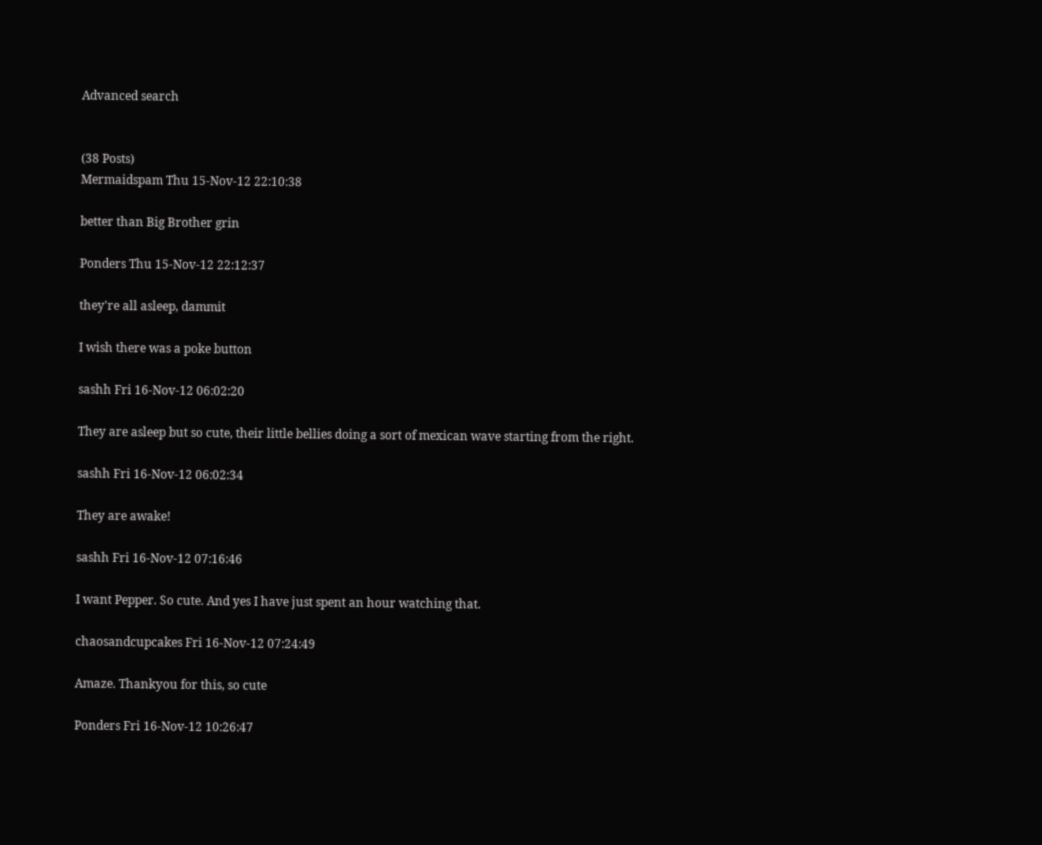Advanced search


(38 Posts)
Mermaidspam Thu 15-Nov-12 22:10:38

better than Big Brother grin

Ponders Thu 15-Nov-12 22:12:37

they're all asleep, dammit

I wish there was a poke button

sashh Fri 16-Nov-12 06:02:20

They are asleep but so cute, their little bellies doing a sort of mexican wave starting from the right.

sashh Fri 16-Nov-12 06:02:34

They are awake!

sashh Fri 16-Nov-12 07:16:46

I want Pepper. So cute. And yes I have just spent an hour watching that.

chaosandcupcakes Fri 16-Nov-12 07:24:49

Amaze. Thankyou for this, so cute

Ponders Fri 16-Nov-12 10:26:47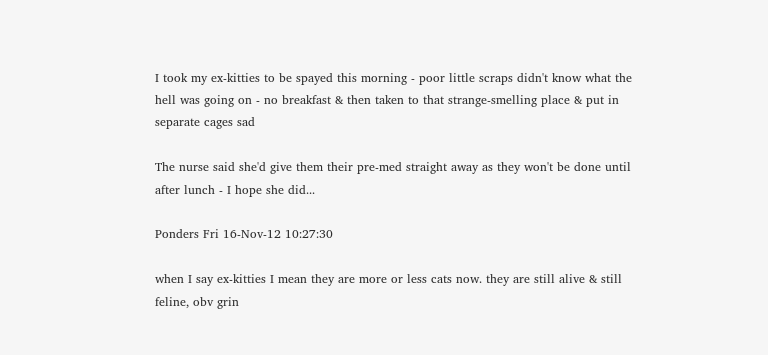I took my ex-kitties to be spayed this morning - poor little scraps didn't know what the hell was going on - no breakfast & then taken to that strange-smelling place & put in separate cages sad

The nurse said she'd give them their pre-med straight away as they won't be done until after lunch - I hope she did...

Ponders Fri 16-Nov-12 10:27:30

when I say ex-kitties I mean they are more or less cats now. they are still alive & still feline, obv grin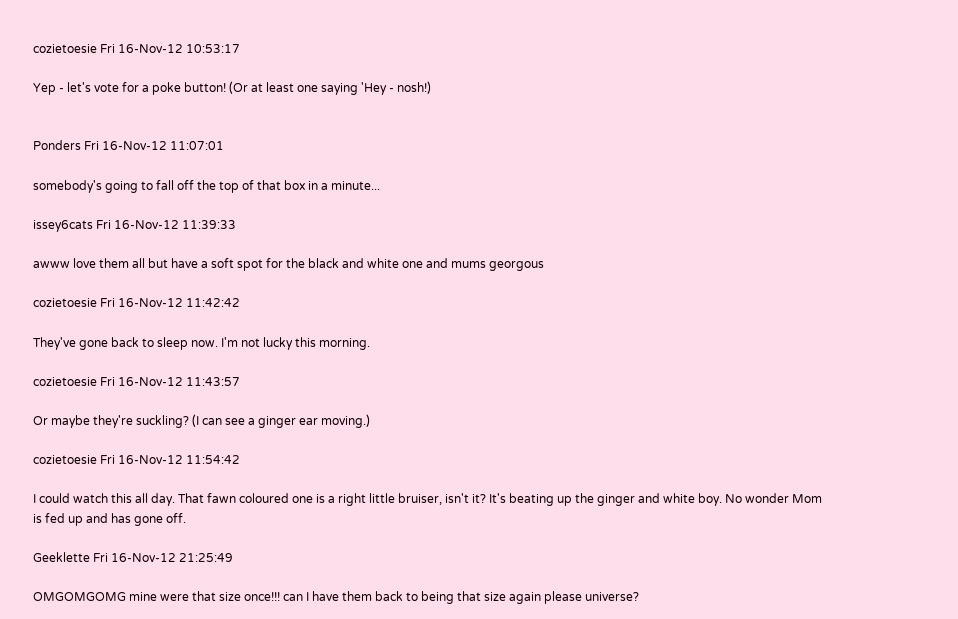cozietoesie Fri 16-Nov-12 10:53:17

Yep - let's vote for a poke button! (Or at least one saying 'Hey - nosh!)


Ponders Fri 16-Nov-12 11:07:01

somebody's going to fall off the top of that box in a minute...

issey6cats Fri 16-Nov-12 11:39:33

awww love them all but have a soft spot for the black and white one and mums georgous

cozietoesie Fri 16-Nov-12 11:42:42

They've gone back to sleep now. I'm not lucky this morning.

cozietoesie Fri 16-Nov-12 11:43:57

Or maybe they're suckling? (I can see a ginger ear moving.)

cozietoesie Fri 16-Nov-12 11:54:42

I could watch this all day. That fawn coloured one is a right little bruiser, isn't it? It's beating up the ginger and white boy. No wonder Mom is fed up and has gone off.

Geeklette Fri 16-Nov-12 21:25:49

OMGOMGOMG mine were that size once!!! can I have them back to being that size again please universe?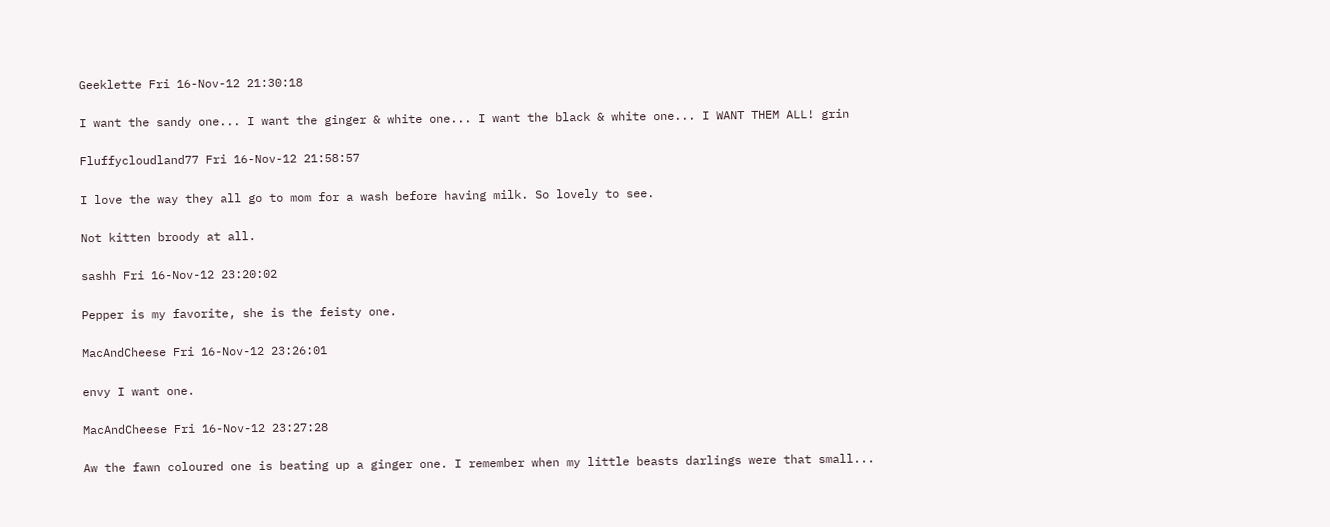Geeklette Fri 16-Nov-12 21:30:18

I want the sandy one... I want the ginger & white one... I want the black & white one... I WANT THEM ALL! grin

Fluffycloudland77 Fri 16-Nov-12 21:58:57

I love the way they all go to mom for a wash before having milk. So lovely to see.

Not kitten broody at all.

sashh Fri 16-Nov-12 23:20:02

Pepper is my favorite, she is the feisty one.

MacAndCheese Fri 16-Nov-12 23:26:01

envy I want one.

MacAndCheese Fri 16-Nov-12 23:27:28

Aw the fawn coloured one is beating up a ginger one. I remember when my little beasts darlings were that small...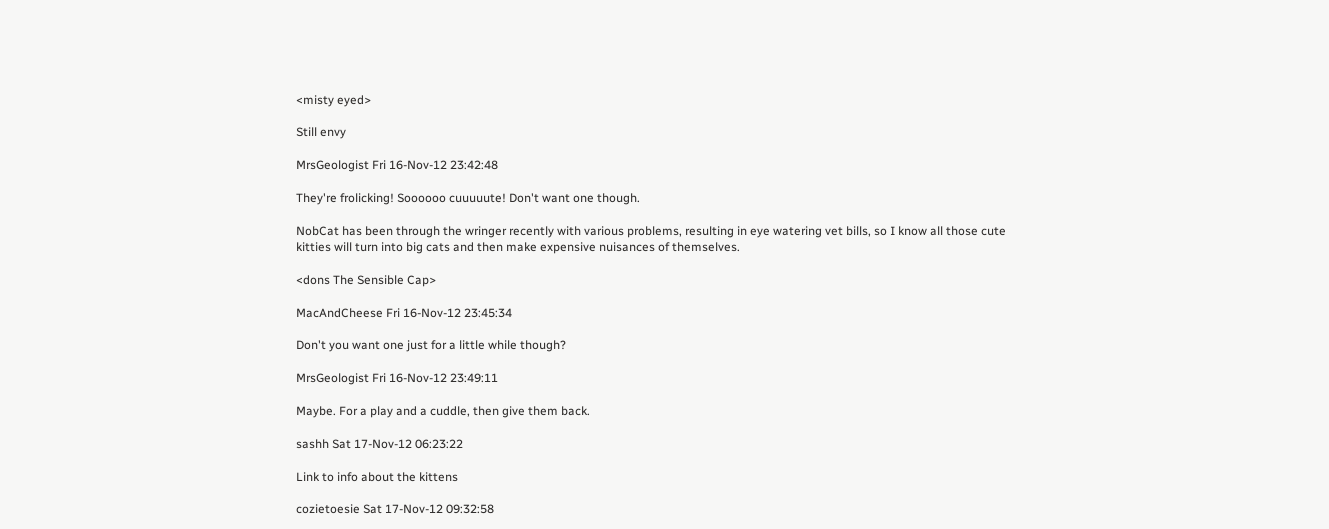<misty eyed>

Still envy

MrsGeologist Fri 16-Nov-12 23:42:48

They're frolicking! Soooooo cuuuuute! Don't want one though.

NobCat has been through the wringer recently with various problems, resulting in eye watering vet bills, so I know all those cute kitties will turn into big cats and then make expensive nuisances of themselves.

<dons The Sensible Cap>

MacAndCheese Fri 16-Nov-12 23:45:34

Don't you want one just for a little while though?

MrsGeologist Fri 16-Nov-12 23:49:11

Maybe. For a play and a cuddle, then give them back.

sashh Sat 17-Nov-12 06:23:22

Link to info about the kittens

cozietoesie Sat 17-Nov-12 09:32:58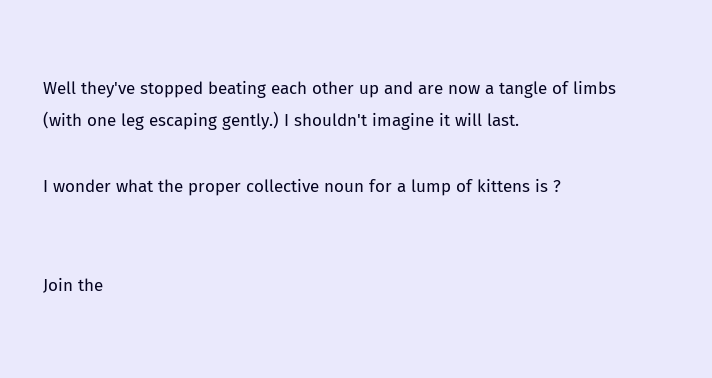Well they've stopped beating each other up and are now a tangle of limbs (with one leg escaping gently.) I shouldn't imagine it will last.

I wonder what the proper collective noun for a lump of kittens is ?


Join the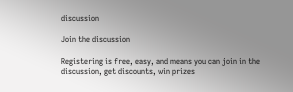discussion

Join the discussion

Registering is free, easy, and means you can join in the discussion, get discounts, win prizes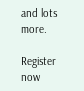and lots more.

Register now